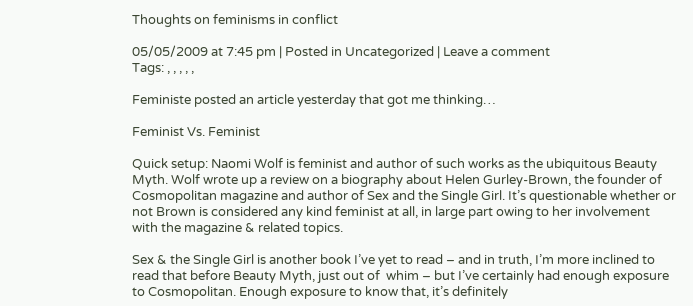Thoughts on feminisms in conflict

05/05/2009 at 7:45 pm | Posted in Uncategorized | Leave a comment
Tags: , , , , ,

Feministe posted an article yesterday that got me thinking…

Feminist Vs. Feminist

Quick setup: Naomi Wolf is feminist and author of such works as the ubiquitous Beauty Myth. Wolf wrote up a review on a biography about Helen Gurley-Brown, the founder of Cosmopolitan magazine and author of Sex and the Single Girl. It’s questionable whether or not Brown is considered any kind feminist at all, in large part owing to her involvement with the magazine & related topics.

Sex & the Single Girl is another book I’ve yet to read – and in truth, I’m more inclined to read that before Beauty Myth, just out of  whim – but I’ve certainly had enough exposure to Cosmopolitan. Enough exposure to know that, it’s definitely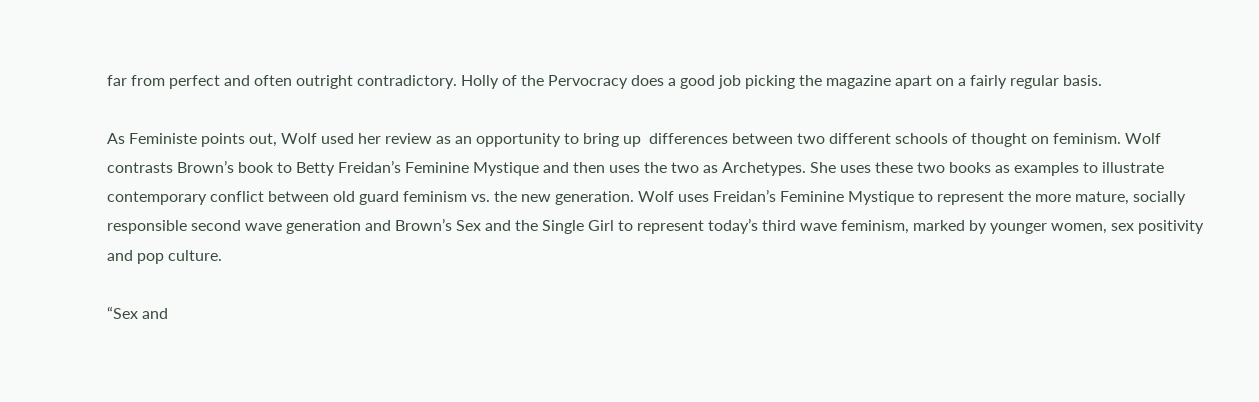far from perfect and often outright contradictory. Holly of the Pervocracy does a good job picking the magazine apart on a fairly regular basis.

As Feministe points out, Wolf used her review as an opportunity to bring up  differences between two different schools of thought on feminism. Wolf contrasts Brown’s book to Betty Freidan’s Feminine Mystique and then uses the two as Archetypes. She uses these two books as examples to illustrate contemporary conflict between old guard feminism vs. the new generation. Wolf uses Freidan’s Feminine Mystique to represent the more mature, socially responsible second wave generation and Brown’s Sex and the Single Girl to represent today’s third wave feminism, marked by younger women, sex positivity and pop culture.

“Sex and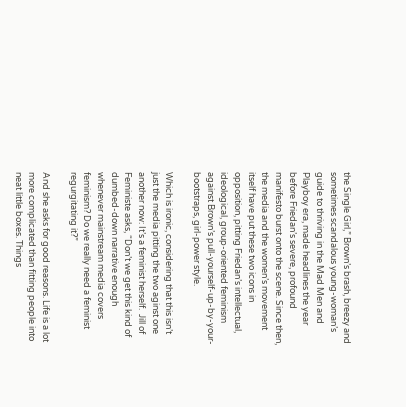the Single Girl,” Brown’s brash, breezy and sometimes scandalous young-woman’s guide to thriving in the Mad Men and Playboy era, made headlines the year before Friedan’s severe, profound manifesto burst onto the scene. Since then, the media and the women’s movement itself have put these two icons in opposition, pitting Friedan’s intellectual, ideological, group-oriented feminism against Brown’s pull-yourself-up-by-your-bootstraps, girl-power style.

Which is ironic, considering that this isn’t just the media pitting the two aginst one another now: It’s a feminist herself.  Jill of Feministe asks, “Don’t we get this kind of dumbed-down narrative enough whenever mainstream media covers feminism? Do we really need a feminist regurgitating it?”

And she asks for good reasons. Life is a lot more complicated than fitting people into neat little boxes. Things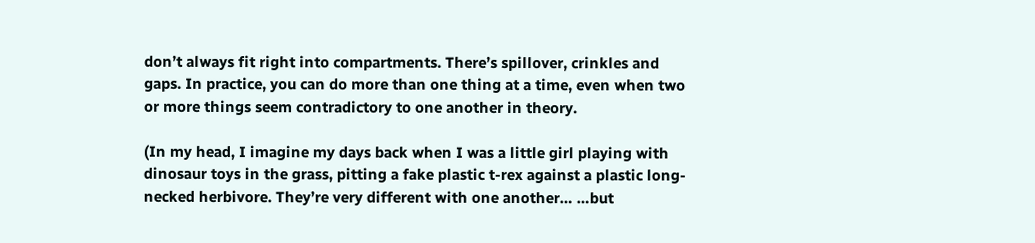don’t always fit right into compartments. There’s spillover, crinkles and gaps. In practice, you can do more than one thing at a time, even when two or more things seem contradictory to one another in theory.

(In my head, I imagine my days back when I was a little girl playing with dinosaur toys in the grass, pitting a fake plastic t-rex against a plastic long-necked herbivore. They’re very different with one another… …but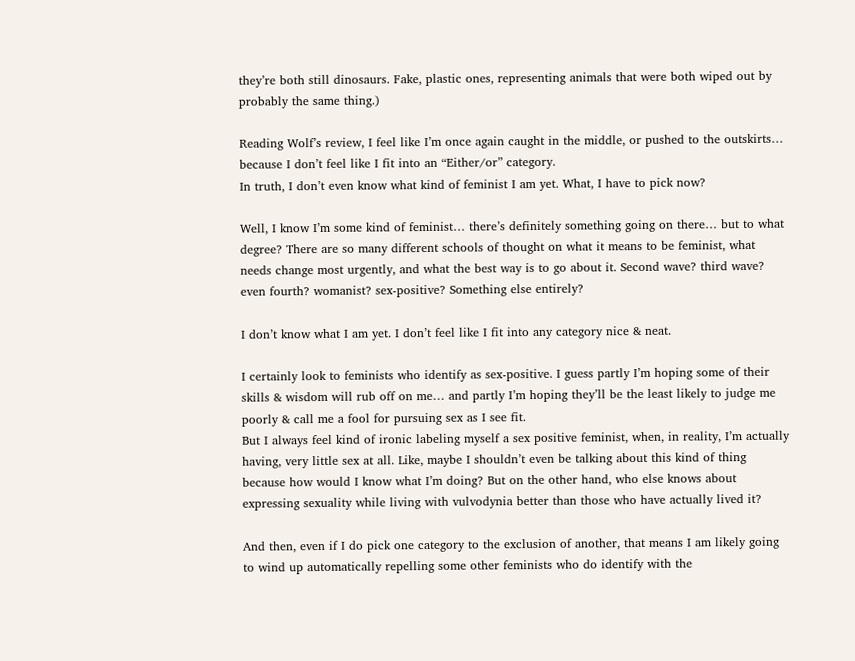they’re both still dinosaurs. Fake, plastic ones, representing animals that were both wiped out by probably the same thing.)

Reading Wolf’s review, I feel like I’m once again caught in the middle, or pushed to the outskirts… because I don’t feel like I fit into an “Either/or” category.
In truth, I don’t even know what kind of feminist I am yet. What, I have to pick now?

Well, I know I’m some kind of feminist… there’s definitely something going on there… but to what degree? There are so many different schools of thought on what it means to be feminist, what needs change most urgently, and what the best way is to go about it. Second wave? third wave? even fourth? womanist? sex-positive? Something else entirely?

I don’t know what I am yet. I don’t feel like I fit into any category nice & neat.

I certainly look to feminists who identify as sex-positive. I guess partly I’m hoping some of their skills & wisdom will rub off on me… and partly I’m hoping they’ll be the least likely to judge me poorly & call me a fool for pursuing sex as I see fit.
But I always feel kind of ironic labeling myself a sex positive feminist, when, in reality, I’m actually having, very little sex at all. Like, maybe I shouldn’t even be talking about this kind of thing because how would I know what I’m doing? But on the other hand, who else knows about expressing sexuality while living with vulvodynia better than those who have actually lived it?

And then, even if I do pick one category to the exclusion of another, that means I am likely going to wind up automatically repelling some other feminists who do identify with the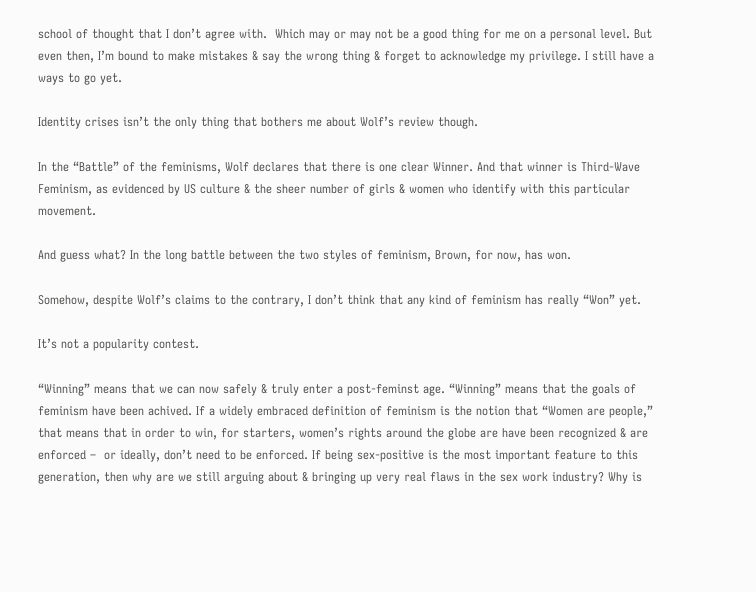school of thought that I don’t agree with.  Which may or may not be a good thing for me on a personal level. But even then, I’m bound to make mistakes & say the wrong thing & forget to acknowledge my privilege. I still have a ways to go yet.

Identity crises isn’t the only thing that bothers me about Wolf’s review though.

In the “Battle” of the feminisms, Wolf declares that there is one clear Winner. And that winner is Third-Wave Feminism, as evidenced by US culture & the sheer number of girls & women who identify with this particular movement.

And guess what? In the long battle between the two styles of feminism, Brown, for now, has won.

Somehow, despite Wolf’s claims to the contrary, I don’t think that any kind of feminism has really “Won” yet.

It’s not a popularity contest.

“Winning” means that we can now safely & truly enter a post-feminst age. “Winning” means that the goals of feminism have been achived. If a widely embraced definition of feminism is the notion that “Women are people,” that means that in order to win, for starters, women’s rights around the globe are have been recognized & are enforced –  or ideally, don’t need to be enforced. If being sex-positive is the most important feature to this generation, then why are we still arguing about & bringing up very real flaws in the sex work industry? Why is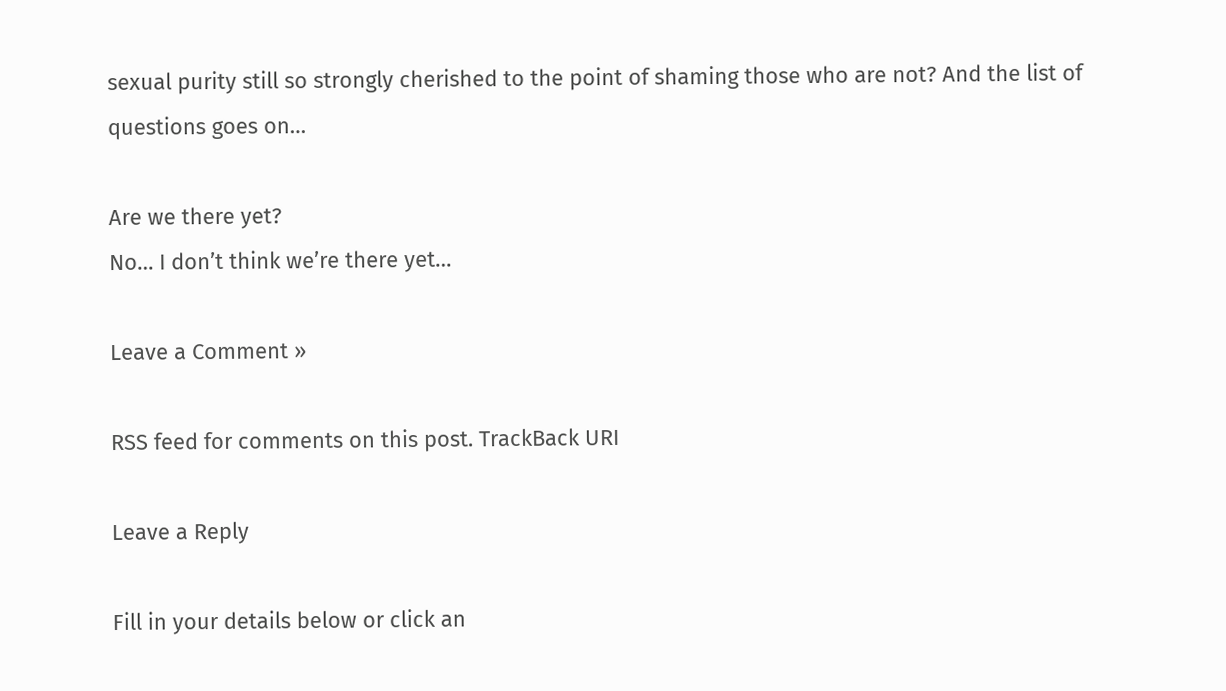sexual purity still so strongly cherished to the point of shaming those who are not? And the list of questions goes on…

Are we there yet?
No… I don’t think we’re there yet…

Leave a Comment »

RSS feed for comments on this post. TrackBack URI

Leave a Reply

Fill in your details below or click an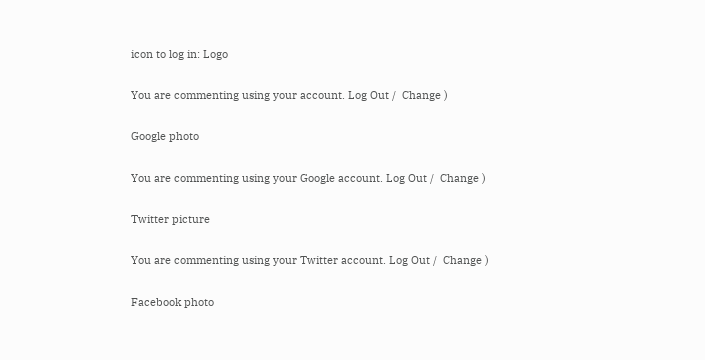icon to log in: Logo

You are commenting using your account. Log Out /  Change )

Google photo

You are commenting using your Google account. Log Out /  Change )

Twitter picture

You are commenting using your Twitter account. Log Out /  Change )

Facebook photo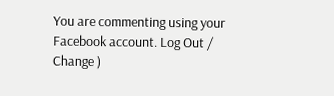You are commenting using your Facebook account. Log Out /  Change )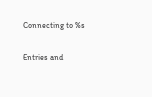Connecting to %s

Entries and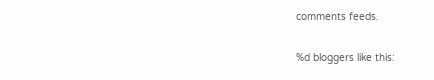comments feeds.

%d bloggers like this: